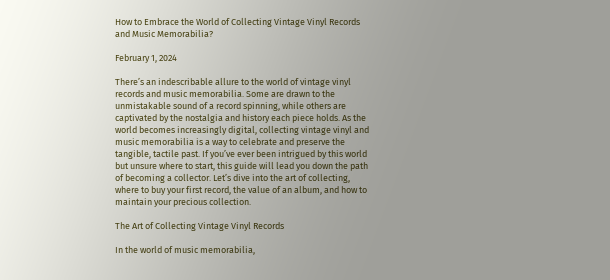How to Embrace the World of Collecting Vintage Vinyl Records and Music Memorabilia?

February 1, 2024

There’s an indescribable allure to the world of vintage vinyl records and music memorabilia. Some are drawn to the unmistakable sound of a record spinning, while others are captivated by the nostalgia and history each piece holds. As the world becomes increasingly digital, collecting vintage vinyl and music memorabilia is a way to celebrate and preserve the tangible, tactile past. If you’ve ever been intrigued by this world but unsure where to start, this guide will lead you down the path of becoming a collector. Let’s dive into the art of collecting, where to buy your first record, the value of an album, and how to maintain your precious collection.

The Art of Collecting Vintage Vinyl Records

In the world of music memorabilia,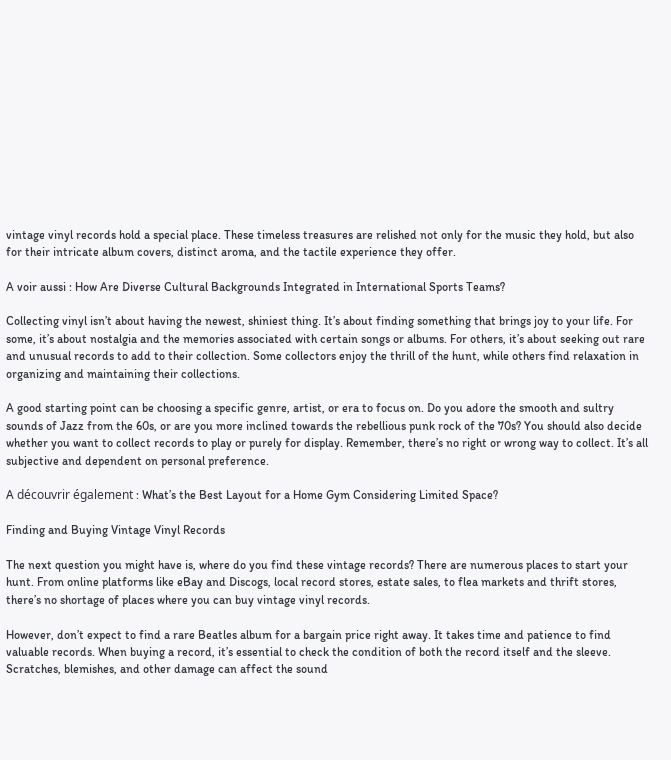vintage vinyl records hold a special place. These timeless treasures are relished not only for the music they hold, but also for their intricate album covers, distinct aroma, and the tactile experience they offer.

A voir aussi : How Are Diverse Cultural Backgrounds Integrated in International Sports Teams?

Collecting vinyl isn’t about having the newest, shiniest thing. It’s about finding something that brings joy to your life. For some, it’s about nostalgia and the memories associated with certain songs or albums. For others, it’s about seeking out rare and unusual records to add to their collection. Some collectors enjoy the thrill of the hunt, while others find relaxation in organizing and maintaining their collections.

A good starting point can be choosing a specific genre, artist, or era to focus on. Do you adore the smooth and sultry sounds of Jazz from the 60s, or are you more inclined towards the rebellious punk rock of the 70s? You should also decide whether you want to collect records to play or purely for display. Remember, there’s no right or wrong way to collect. It’s all subjective and dependent on personal preference.

A découvrir également : What’s the Best Layout for a Home Gym Considering Limited Space?

Finding and Buying Vintage Vinyl Records

The next question you might have is, where do you find these vintage records? There are numerous places to start your hunt. From online platforms like eBay and Discogs, local record stores, estate sales, to flea markets and thrift stores, there’s no shortage of places where you can buy vintage vinyl records.

However, don’t expect to find a rare Beatles album for a bargain price right away. It takes time and patience to find valuable records. When buying a record, it’s essential to check the condition of both the record itself and the sleeve. Scratches, blemishes, and other damage can affect the sound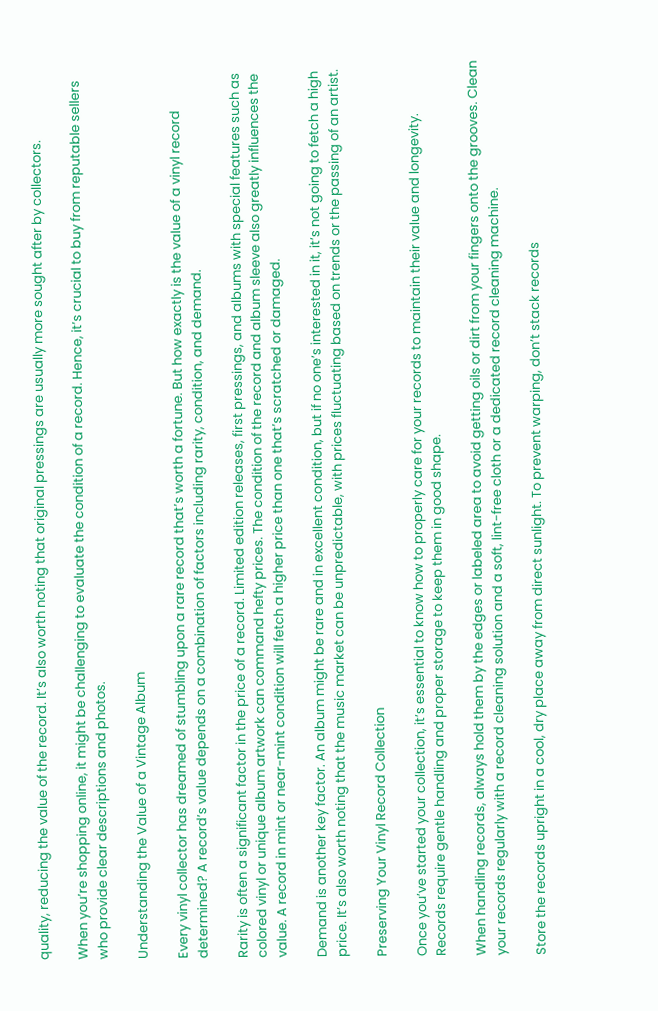quality, reducing the value of the record. It’s also worth noting that original pressings are usually more sought after by collectors.

When you’re shopping online, it might be challenging to evaluate the condition of a record. Hence, it’s crucial to buy from reputable sellers who provide clear descriptions and photos.

Understanding the Value of a Vintage Album

Every vinyl collector has dreamed of stumbling upon a rare record that’s worth a fortune. But how exactly is the value of a vinyl record determined? A record’s value depends on a combination of factors including rarity, condition, and demand.

Rarity is often a significant factor in the price of a record. Limited edition releases, first pressings, and albums with special features such as colored vinyl or unique album artwork can command hefty prices. The condition of the record and album sleeve also greatly influences the value. A record in mint or near-mint condition will fetch a higher price than one that’s scratched or damaged.

Demand is another key factor. An album might be rare and in excellent condition, but if no one’s interested in it, it’s not going to fetch a high price. It’s also worth noting that the music market can be unpredictable, with prices fluctuating based on trends or the passing of an artist.

Preserving Your Vinyl Record Collection

Once you’ve started your collection, it’s essential to know how to properly care for your records to maintain their value and longevity. Records require gentle handling and proper storage to keep them in good shape.

When handling records, always hold them by the edges or labeled area to avoid getting oils or dirt from your fingers onto the grooves. Clean your records regularly with a record cleaning solution and a soft, lint-free cloth or a dedicated record cleaning machine.

Store the records upright in a cool, dry place away from direct sunlight. To prevent warping, don’t stack records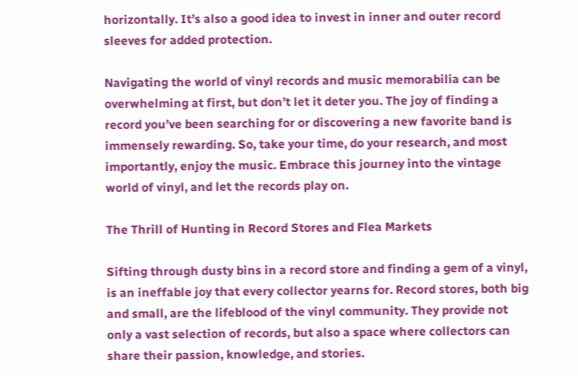horizontally. It’s also a good idea to invest in inner and outer record sleeves for added protection.

Navigating the world of vinyl records and music memorabilia can be overwhelming at first, but don’t let it deter you. The joy of finding a record you’ve been searching for or discovering a new favorite band is immensely rewarding. So, take your time, do your research, and most importantly, enjoy the music. Embrace this journey into the vintage world of vinyl, and let the records play on.

The Thrill of Hunting in Record Stores and Flea Markets

Sifting through dusty bins in a record store and finding a gem of a vinyl, is an ineffable joy that every collector yearns for. Record stores, both big and small, are the lifeblood of the vinyl community. They provide not only a vast selection of records, but also a space where collectors can share their passion, knowledge, and stories.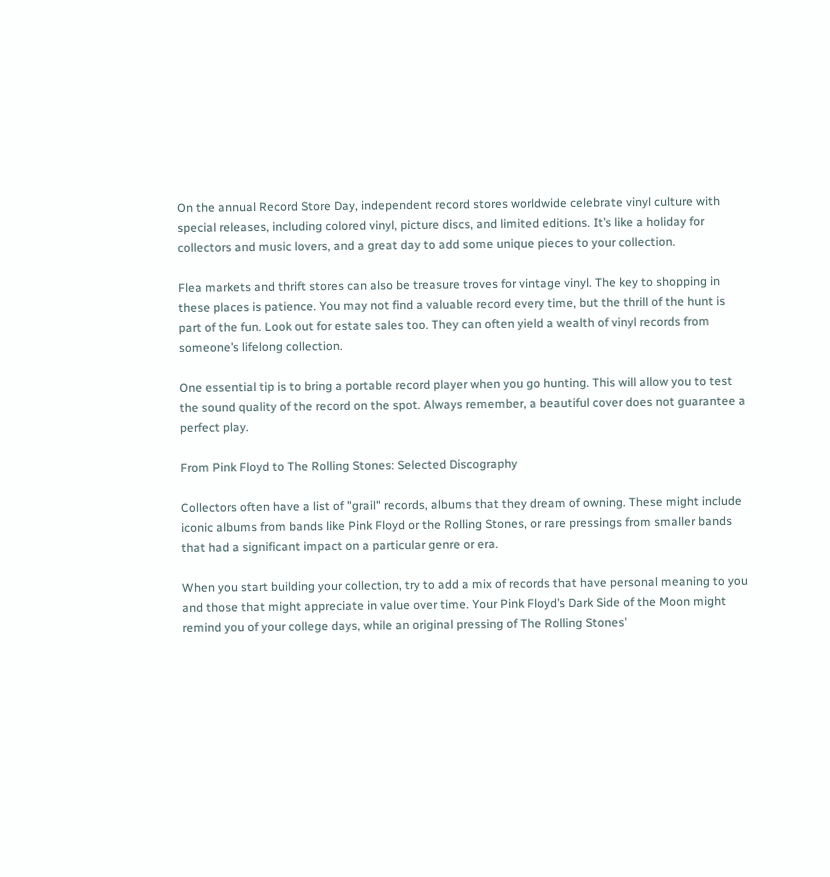On the annual Record Store Day, independent record stores worldwide celebrate vinyl culture with special releases, including colored vinyl, picture discs, and limited editions. It’s like a holiday for collectors and music lovers, and a great day to add some unique pieces to your collection.

Flea markets and thrift stores can also be treasure troves for vintage vinyl. The key to shopping in these places is patience. You may not find a valuable record every time, but the thrill of the hunt is part of the fun. Look out for estate sales too. They can often yield a wealth of vinyl records from someone’s lifelong collection.

One essential tip is to bring a portable record player when you go hunting. This will allow you to test the sound quality of the record on the spot. Always remember, a beautiful cover does not guarantee a perfect play.

From Pink Floyd to The Rolling Stones: Selected Discography

Collectors often have a list of "grail" records, albums that they dream of owning. These might include iconic albums from bands like Pink Floyd or the Rolling Stones, or rare pressings from smaller bands that had a significant impact on a particular genre or era.

When you start building your collection, try to add a mix of records that have personal meaning to you and those that might appreciate in value over time. Your Pink Floyd’s Dark Side of the Moon might remind you of your college days, while an original pressing of The Rolling Stones’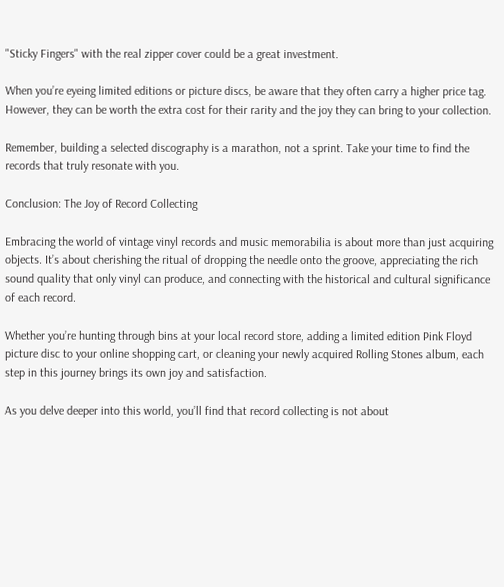"Sticky Fingers" with the real zipper cover could be a great investment.

When you’re eyeing limited editions or picture discs, be aware that they often carry a higher price tag. However, they can be worth the extra cost for their rarity and the joy they can bring to your collection.

Remember, building a selected discography is a marathon, not a sprint. Take your time to find the records that truly resonate with you.

Conclusion: The Joy of Record Collecting

Embracing the world of vintage vinyl records and music memorabilia is about more than just acquiring objects. It’s about cherishing the ritual of dropping the needle onto the groove, appreciating the rich sound quality that only vinyl can produce, and connecting with the historical and cultural significance of each record.

Whether you’re hunting through bins at your local record store, adding a limited edition Pink Floyd picture disc to your online shopping cart, or cleaning your newly acquired Rolling Stones album, each step in this journey brings its own joy and satisfaction.

As you delve deeper into this world, you’ll find that record collecting is not about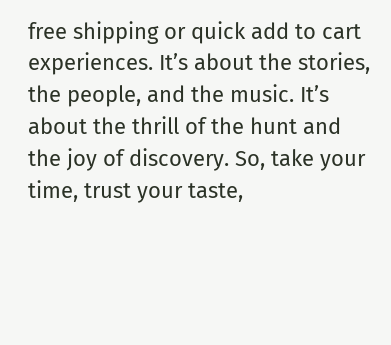free shipping or quick add to cart experiences. It’s about the stories, the people, and the music. It’s about the thrill of the hunt and the joy of discovery. So, take your time, trust your taste,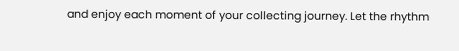and enjoy each moment of your collecting journey. Let the rhythm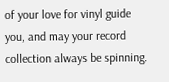of your love for vinyl guide you, and may your record collection always be spinning.